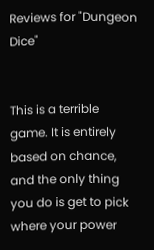Reviews for "Dungeon Dice"


This is a terrible game. It is entirely based on chance, and the only thing you do is get to pick where your power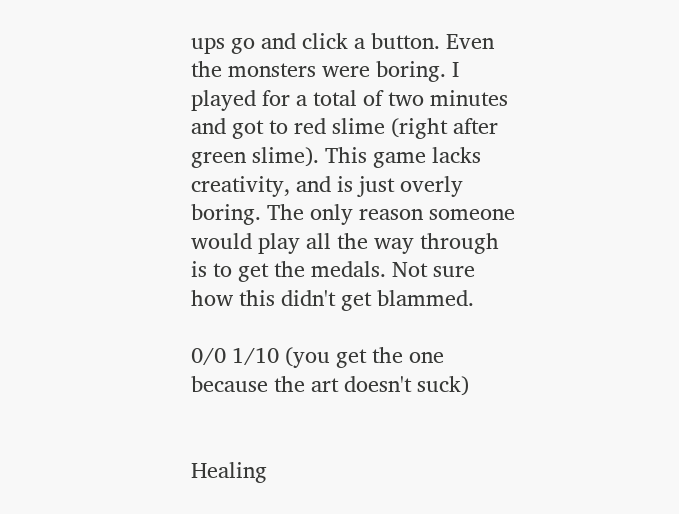ups go and click a button. Even the monsters were boring. I played for a total of two minutes and got to red slime (right after green slime). This game lacks creativity, and is just overly boring. The only reason someone would play all the way through is to get the medals. Not sure how this didn't get blammed.

0/0 1/10 (you get the one because the art doesn't suck)


Healing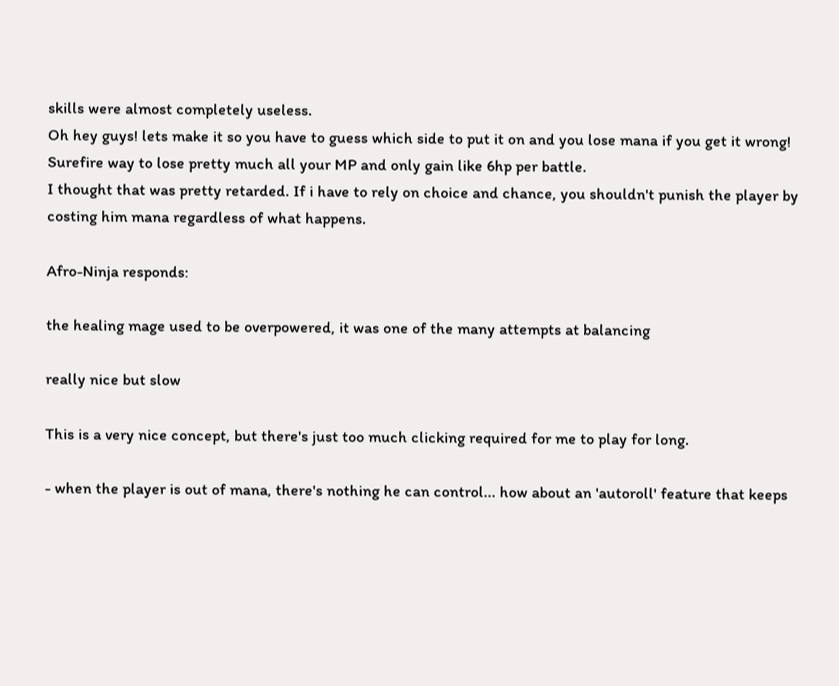skills were almost completely useless.
Oh hey guys! lets make it so you have to guess which side to put it on and you lose mana if you get it wrong!
Surefire way to lose pretty much all your MP and only gain like 6hp per battle.
I thought that was pretty retarded. If i have to rely on choice and chance, you shouldn't punish the player by costing him mana regardless of what happens.

Afro-Ninja responds:

the healing mage used to be overpowered, it was one of the many attempts at balancing

really nice but slow

This is a very nice concept, but there's just too much clicking required for me to play for long.

- when the player is out of mana, there's nothing he can control... how about an 'autoroll' feature that keeps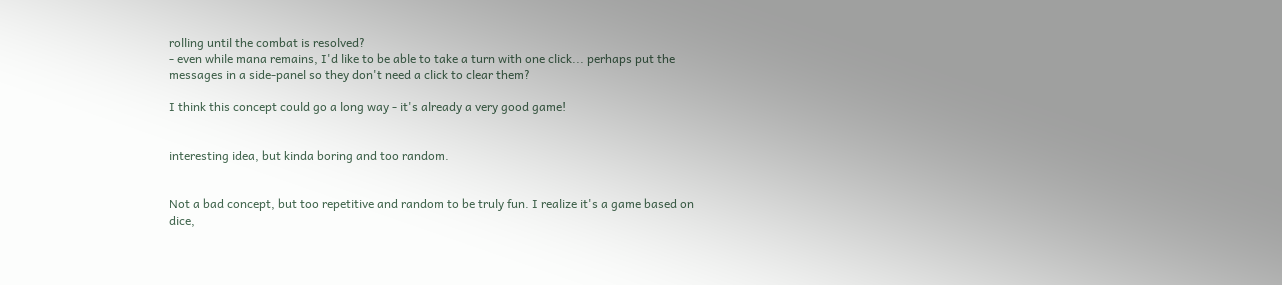rolling until the combat is resolved?
- even while mana remains, I'd like to be able to take a turn with one click... perhaps put the messages in a side-panel so they don't need a click to clear them?

I think this concept could go a long way - it's already a very good game!


interesting idea, but kinda boring and too random.


Not a bad concept, but too repetitive and random to be truly fun. I realize it's a game based on dice,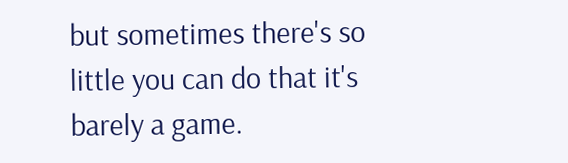but sometimes there's so little you can do that it's barely a game.